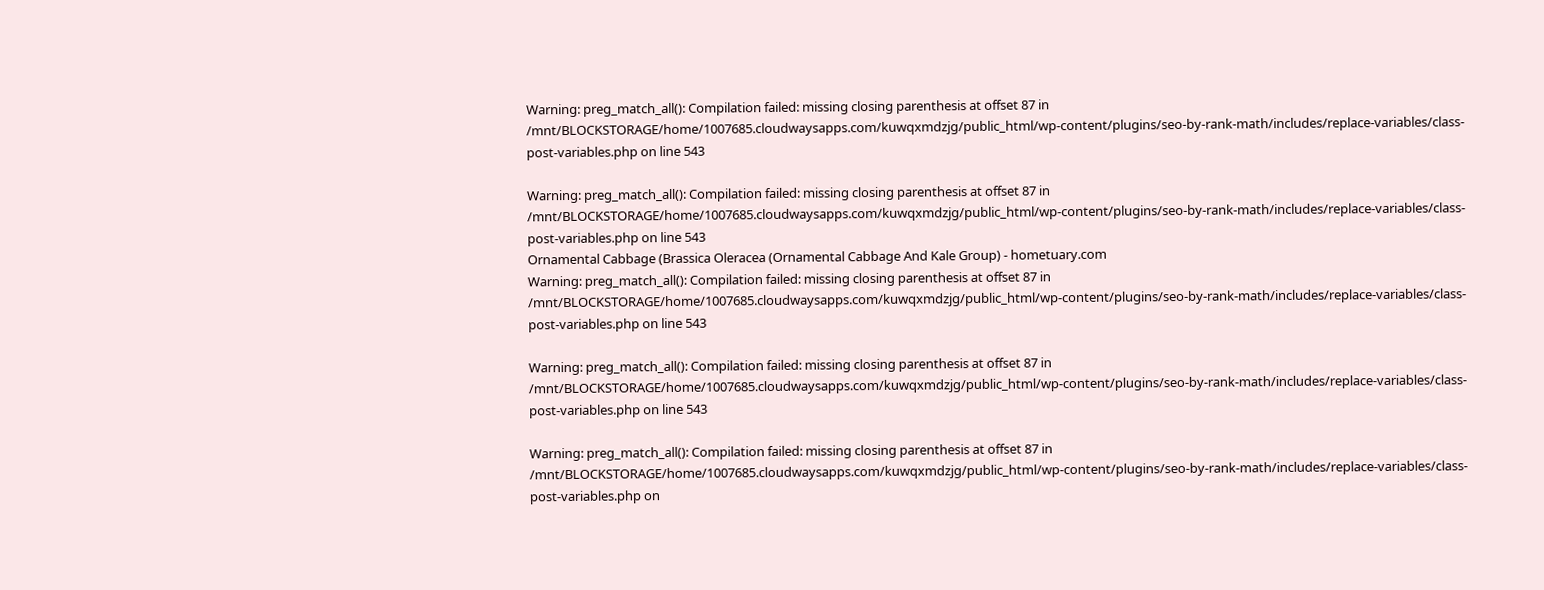Warning: preg_match_all(): Compilation failed: missing closing parenthesis at offset 87 in /mnt/BLOCKSTORAGE/home/1007685.cloudwaysapps.com/kuwqxmdzjg/public_html/wp-content/plugins/seo-by-rank-math/includes/replace-variables/class-post-variables.php on line 543

Warning: preg_match_all(): Compilation failed: missing closing parenthesis at offset 87 in /mnt/BLOCKSTORAGE/home/1007685.cloudwaysapps.com/kuwqxmdzjg/public_html/wp-content/plugins/seo-by-rank-math/includes/replace-variables/class-post-variables.php on line 543
Ornamental Cabbage (Brassica Oleracea (Ornamental Cabbage And Kale Group) - hometuary.com
Warning: preg_match_all(): Compilation failed: missing closing parenthesis at offset 87 in /mnt/BLOCKSTORAGE/home/1007685.cloudwaysapps.com/kuwqxmdzjg/public_html/wp-content/plugins/seo-by-rank-math/includes/replace-variables/class-post-variables.php on line 543

Warning: preg_match_all(): Compilation failed: missing closing parenthesis at offset 87 in /mnt/BLOCKSTORAGE/home/1007685.cloudwaysapps.com/kuwqxmdzjg/public_html/wp-content/plugins/seo-by-rank-math/includes/replace-variables/class-post-variables.php on line 543

Warning: preg_match_all(): Compilation failed: missing closing parenthesis at offset 87 in /mnt/BLOCKSTORAGE/home/1007685.cloudwaysapps.com/kuwqxmdzjg/public_html/wp-content/plugins/seo-by-rank-math/includes/replace-variables/class-post-variables.php on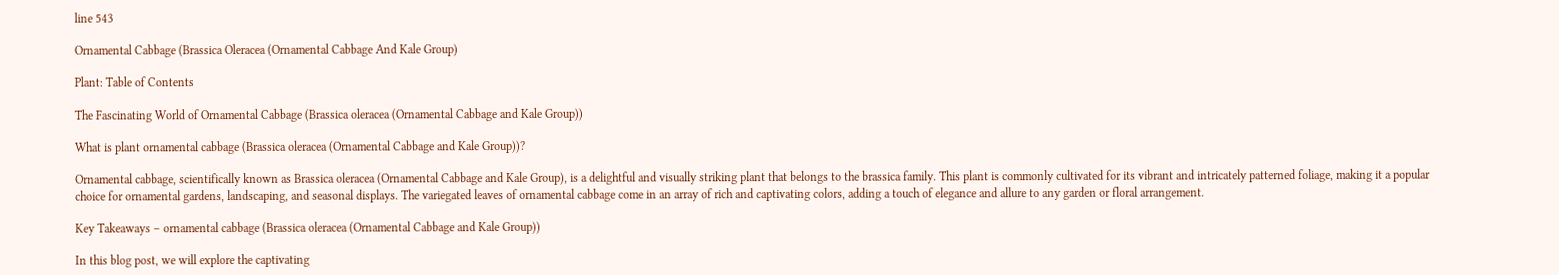line 543

Ornamental Cabbage (Brassica Oleracea (Ornamental Cabbage And Kale Group)

Plant: Table of Contents

The Fascinating World of Ornamental Cabbage (Brassica oleracea (Ornamental Cabbage and Kale Group))

What is plant ornamental cabbage (Brassica oleracea (Ornamental Cabbage and Kale Group))?

Ornamental cabbage, scientifically known as Brassica oleracea (Ornamental Cabbage and Kale Group), is a delightful and visually striking plant that belongs to the brassica family. This plant is commonly cultivated for its vibrant and intricately patterned foliage, making it a popular choice for ornamental gardens, landscaping, and seasonal displays. The variegated leaves of ornamental cabbage come in an array of rich and captivating colors, adding a touch of elegance and allure to any garden or floral arrangement.

Key Takeaways – ornamental cabbage (Brassica oleracea (Ornamental Cabbage and Kale Group))

In this blog post, we will explore the captivating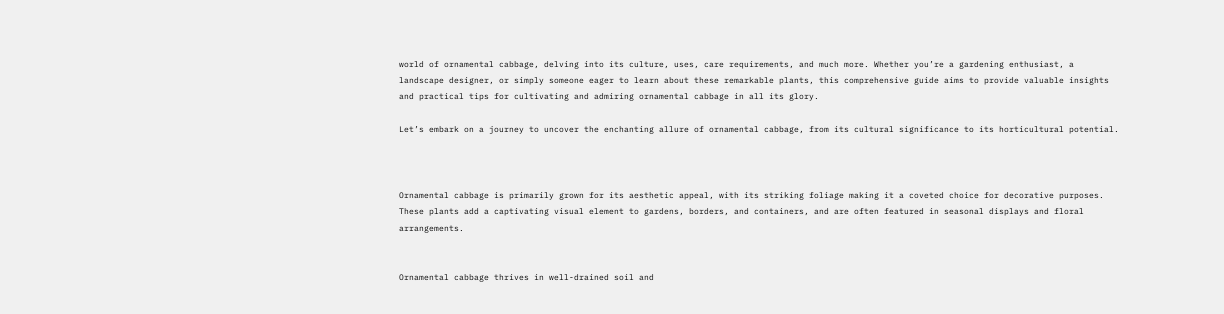world of ornamental cabbage, delving into its culture, uses, care requirements, and much more. Whether you’re a gardening enthusiast, a landscape designer, or simply someone eager to learn about these remarkable plants, this comprehensive guide aims to provide valuable insights and practical tips for cultivating and admiring ornamental cabbage in all its glory.

Let’s embark on a journey to uncover the enchanting allure of ornamental cabbage, from its cultural significance to its horticultural potential.



Ornamental cabbage is primarily grown for its aesthetic appeal, with its striking foliage making it a coveted choice for decorative purposes. These plants add a captivating visual element to gardens, borders, and containers, and are often featured in seasonal displays and floral arrangements.


Ornamental cabbage thrives in well-drained soil and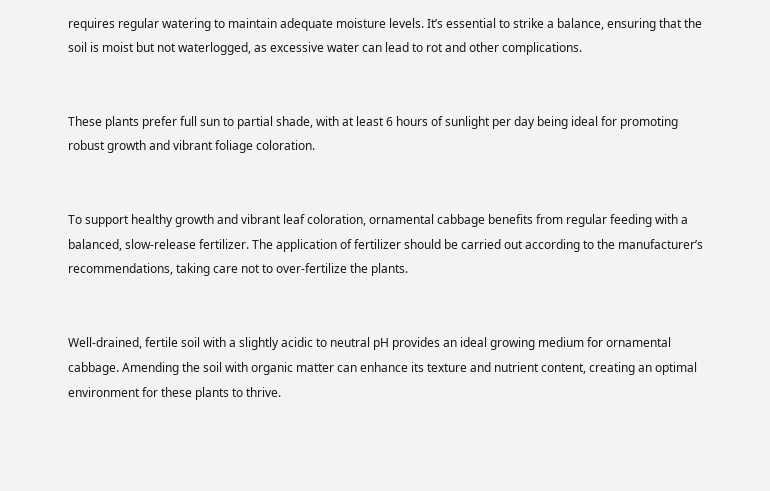requires regular watering to maintain adequate moisture levels. It’s essential to strike a balance, ensuring that the soil is moist but not waterlogged, as excessive water can lead to rot and other complications.


These plants prefer full sun to partial shade, with at least 6 hours of sunlight per day being ideal for promoting robust growth and vibrant foliage coloration.


To support healthy growth and vibrant leaf coloration, ornamental cabbage benefits from regular feeding with a balanced, slow-release fertilizer. The application of fertilizer should be carried out according to the manufacturer’s recommendations, taking care not to over-fertilize the plants.


Well-drained, fertile soil with a slightly acidic to neutral pH provides an ideal growing medium for ornamental cabbage. Amending the soil with organic matter can enhance its texture and nutrient content, creating an optimal environment for these plants to thrive.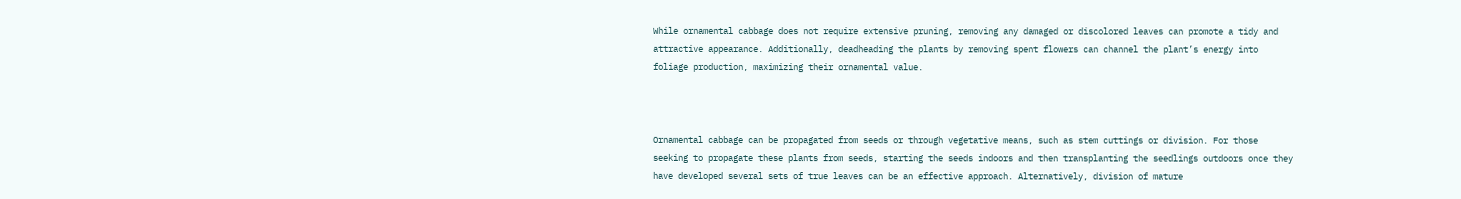While ornamental cabbage does not require extensive pruning, removing any damaged or discolored leaves can promote a tidy and attractive appearance. Additionally, deadheading the plants by removing spent flowers can channel the plant’s energy into foliage production, maximizing their ornamental value.



Ornamental cabbage can be propagated from seeds or through vegetative means, such as stem cuttings or division. For those seeking to propagate these plants from seeds, starting the seeds indoors and then transplanting the seedlings outdoors once they have developed several sets of true leaves can be an effective approach. Alternatively, division of mature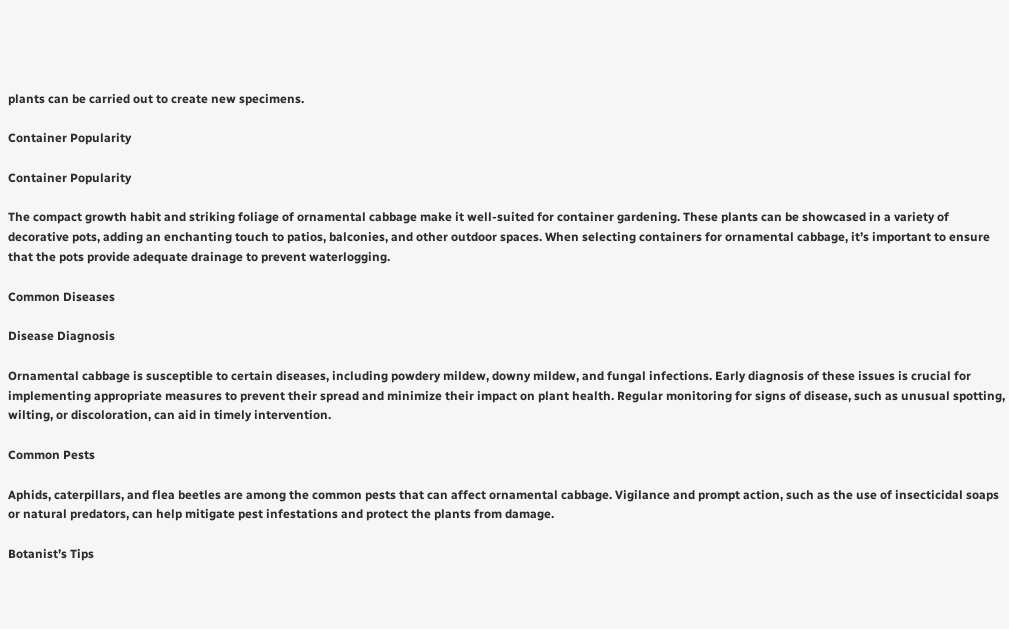plants can be carried out to create new specimens.

Container Popularity

Container Popularity

The compact growth habit and striking foliage of ornamental cabbage make it well-suited for container gardening. These plants can be showcased in a variety of decorative pots, adding an enchanting touch to patios, balconies, and other outdoor spaces. When selecting containers for ornamental cabbage, it’s important to ensure that the pots provide adequate drainage to prevent waterlogging.

Common Diseases

Disease Diagnosis

Ornamental cabbage is susceptible to certain diseases, including powdery mildew, downy mildew, and fungal infections. Early diagnosis of these issues is crucial for implementing appropriate measures to prevent their spread and minimize their impact on plant health. Regular monitoring for signs of disease, such as unusual spotting, wilting, or discoloration, can aid in timely intervention.

Common Pests

Aphids, caterpillars, and flea beetles are among the common pests that can affect ornamental cabbage. Vigilance and prompt action, such as the use of insecticidal soaps or natural predators, can help mitigate pest infestations and protect the plants from damage.

Botanist’s Tips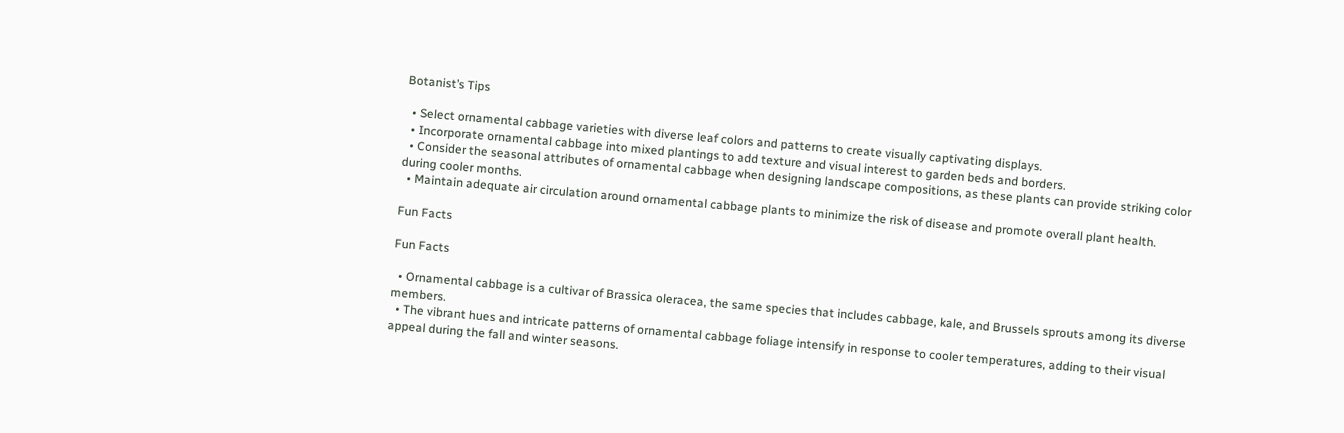Botanist’s Tips

  • Select ornamental cabbage varieties with diverse leaf colors and patterns to create visually captivating displays.
  • Incorporate ornamental cabbage into mixed plantings to add texture and visual interest to garden beds and borders.
  • Consider the seasonal attributes of ornamental cabbage when designing landscape compositions, as these plants can provide striking color during cooler months.
  • Maintain adequate air circulation around ornamental cabbage plants to minimize the risk of disease and promote overall plant health.

Fun Facts

Fun Facts

  • Ornamental cabbage is a cultivar of Brassica oleracea, the same species that includes cabbage, kale, and Brussels sprouts among its diverse members.
  • The vibrant hues and intricate patterns of ornamental cabbage foliage intensify in response to cooler temperatures, adding to their visual appeal during the fall and winter seasons.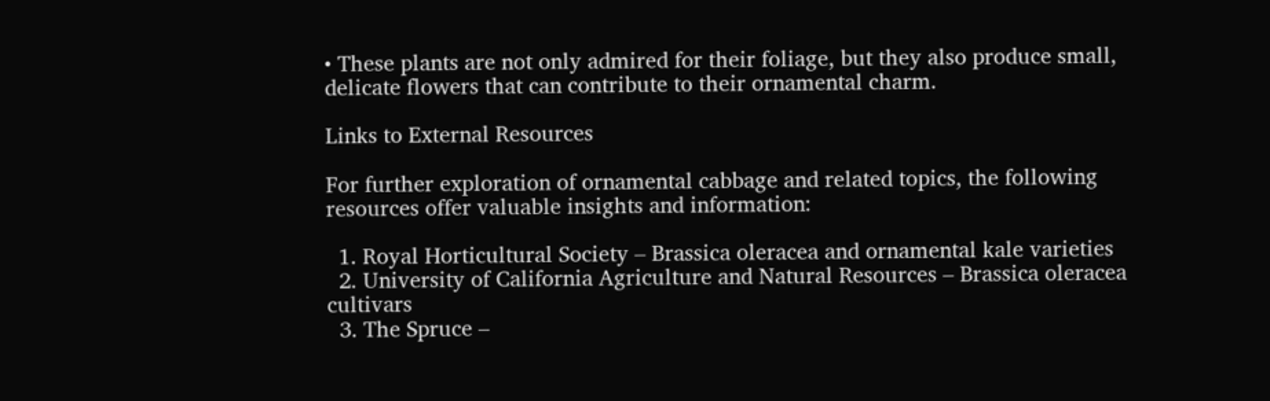• These plants are not only admired for their foliage, but they also produce small, delicate flowers that can contribute to their ornamental charm.

Links to External Resources

For further exploration of ornamental cabbage and related topics, the following resources offer valuable insights and information:

  1. Royal Horticultural Society – Brassica oleracea and ornamental kale varieties
  2. University of California Agriculture and Natural Resources – Brassica oleracea cultivars
  3. The Spruce –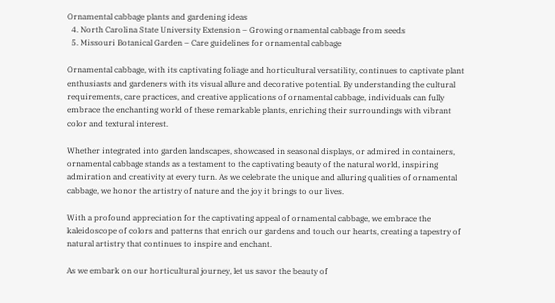Ornamental cabbage plants and gardening ideas
  4. North Carolina State University Extension – Growing ornamental cabbage from seeds
  5. Missouri Botanical Garden – Care guidelines for ornamental cabbage

Ornamental cabbage, with its captivating foliage and horticultural versatility, continues to captivate plant enthusiasts and gardeners with its visual allure and decorative potential. By understanding the cultural requirements, care practices, and creative applications of ornamental cabbage, individuals can fully embrace the enchanting world of these remarkable plants, enriching their surroundings with vibrant color and textural interest.

Whether integrated into garden landscapes, showcased in seasonal displays, or admired in containers, ornamental cabbage stands as a testament to the captivating beauty of the natural world, inspiring admiration and creativity at every turn. As we celebrate the unique and alluring qualities of ornamental cabbage, we honor the artistry of nature and the joy it brings to our lives.

With a profound appreciation for the captivating appeal of ornamental cabbage, we embrace the kaleidoscope of colors and patterns that enrich our gardens and touch our hearts, creating a tapestry of natural artistry that continues to inspire and enchant.

As we embark on our horticultural journey, let us savor the beauty of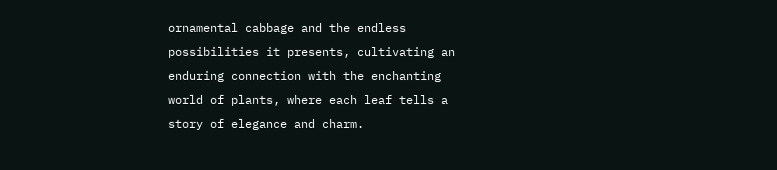ornamental cabbage and the endless possibilities it presents, cultivating an enduring connection with the enchanting world of plants, where each leaf tells a story of elegance and charm.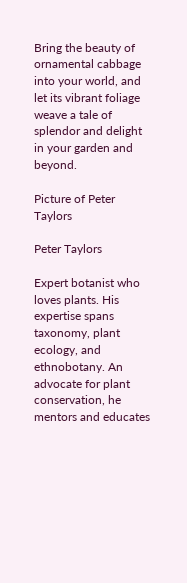Bring the beauty of ornamental cabbage into your world, and let its vibrant foliage weave a tale of splendor and delight in your garden and beyond.

Picture of Peter Taylors

Peter Taylors

Expert botanist who loves plants. His expertise spans taxonomy, plant ecology, and ethnobotany. An advocate for plant conservation, he mentors and educates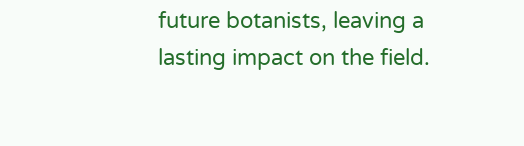future botanists, leaving a lasting impact on the field.